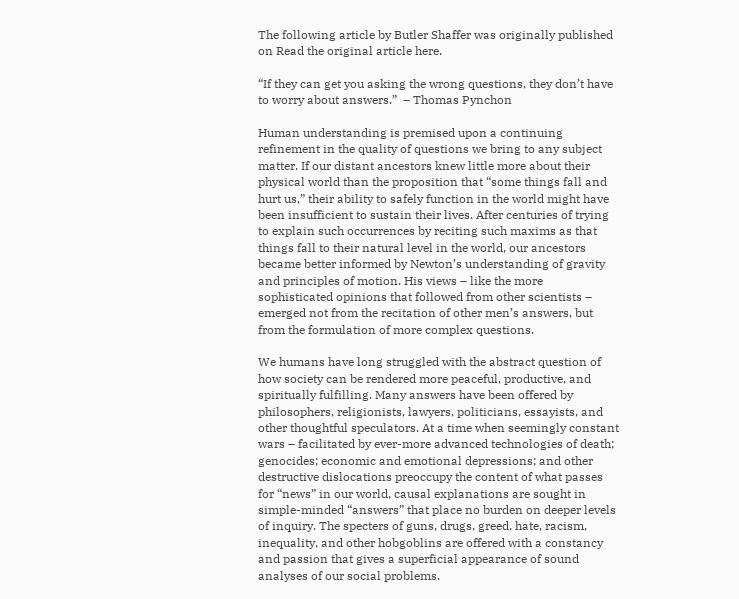The following article by Butler Shaffer was originally published on Read the original article here.

“If they can get you asking the wrong questions, they don’t have to worry about answers.”  – Thomas Pynchon

Human understanding is premised upon a continuing refinement in the quality of questions we bring to any subject matter. If our distant ancestors knew little more about their physical world than the proposition that “some things fall and hurt us,” their ability to safely function in the world might have been insufficient to sustain their lives. After centuries of trying to explain such occurrences by reciting such maxims as that things fall to their natural level in the world, our ancestors became better informed by Newton’s understanding of gravity and principles of motion. His views – like the more sophisticated opinions that followed from other scientists – emerged not from the recitation of other men’s answers, but from the formulation of more complex questions.

We humans have long struggled with the abstract question of how society can be rendered more peaceful, productive, and spiritually fulfilling. Many answers have been offered by philosophers, religionists, lawyers, politicians, essayists, and other thoughtful speculators. At a time when seemingly constant wars – facilitated by ever-more advanced technologies of death; genocides; economic and emotional depressions; and other destructive dislocations preoccupy the content of what passes for “news” in our world, causal explanations are sought in simple-minded “answers” that place no burden on deeper levels of inquiry. The specters of guns, drugs, greed, hate, racism, inequality, and other hobgoblins are offered with a constancy and passion that gives a superficial appearance of sound analyses of our social problems.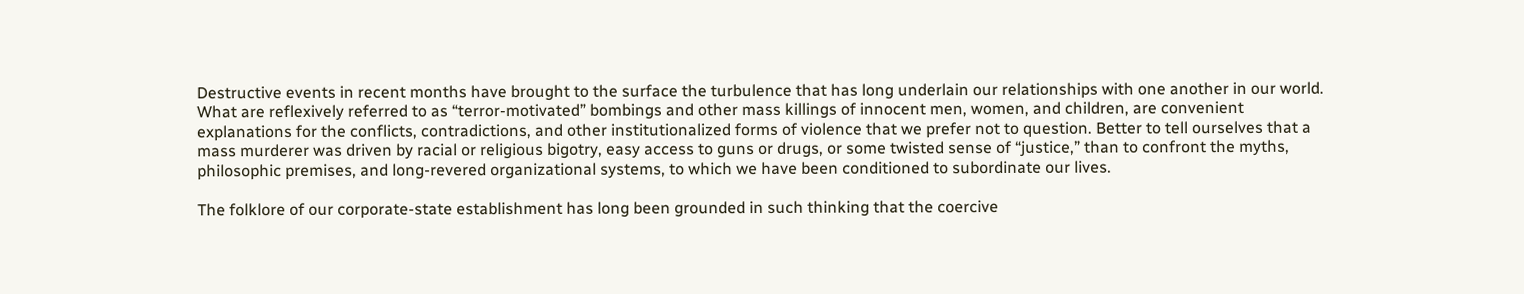Destructive events in recent months have brought to the surface the turbulence that has long underlain our relationships with one another in our world. What are reflexively referred to as “terror-motivated” bombings and other mass killings of innocent men, women, and children, are convenient explanations for the conflicts, contradictions, and other institutionalized forms of violence that we prefer not to question. Better to tell ourselves that a mass murderer was driven by racial or religious bigotry, easy access to guns or drugs, or some twisted sense of “justice,” than to confront the myths, philosophic premises, and long-revered organizational systems, to which we have been conditioned to subordinate our lives.

The folklore of our corporate-state establishment has long been grounded in such thinking that the coercive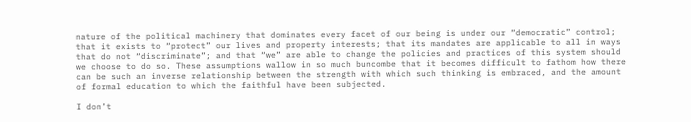nature of the political machinery that dominates every facet of our being is under our “democratic” control; that it exists to “protect” our lives and property interests; that its mandates are applicable to all in ways that do not “discriminate”; and that “we” are able to change the policies and practices of this system should we choose to do so. These assumptions wallow in so much buncombe that it becomes difficult to fathom how there can be such an inverse relationship between the strength with which such thinking is embraced, and the amount of formal education to which the faithful have been subjected.

I don’t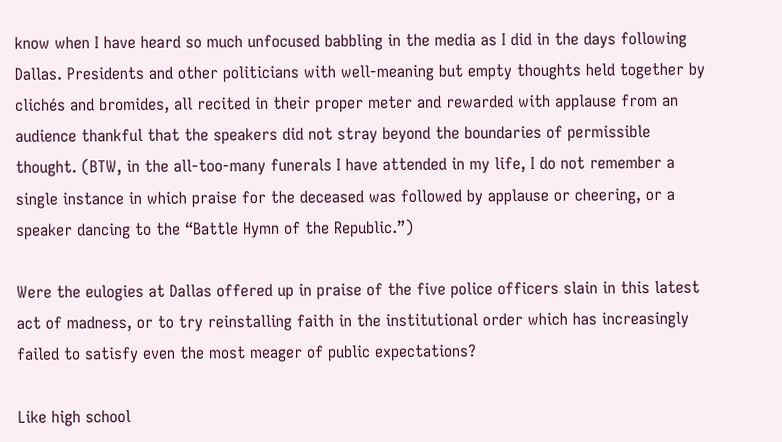know when I have heard so much unfocused babbling in the media as I did in the days following Dallas. Presidents and other politicians with well-meaning but empty thoughts held together by clichés and bromides, all recited in their proper meter and rewarded with applause from an audience thankful that the speakers did not stray beyond the boundaries of permissible thought. (BTW, in the all-too-many funerals I have attended in my life, I do not remember a single instance in which praise for the deceased was followed by applause or cheering, or a speaker dancing to the “Battle Hymn of the Republic.”)

Were the eulogies at Dallas offered up in praise of the five police officers slain in this latest act of madness, or to try reinstalling faith in the institutional order which has increasingly failed to satisfy even the most meager of public expectations?

Like high school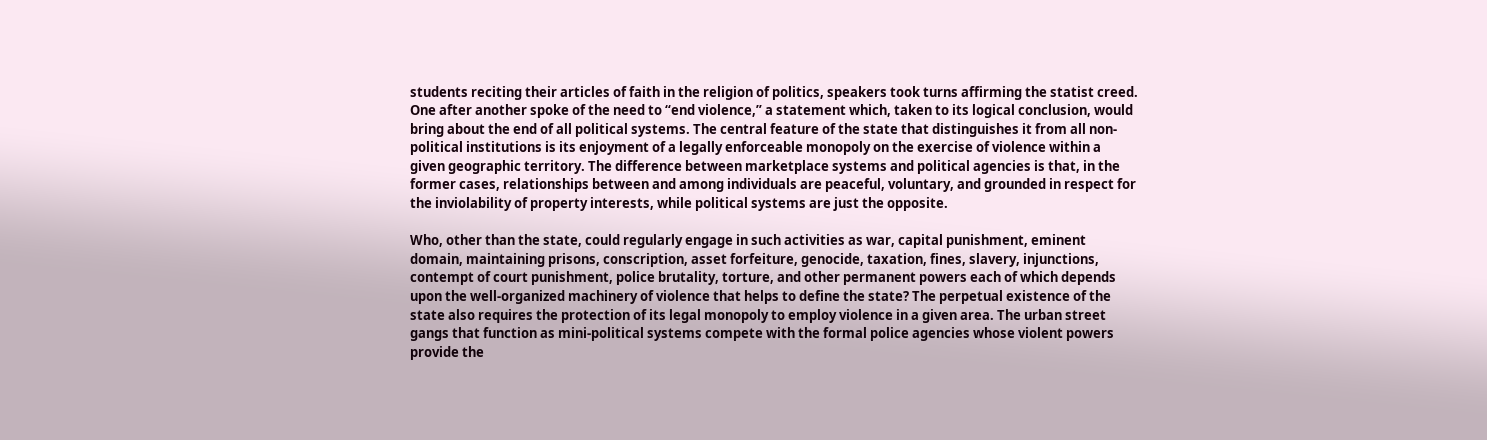students reciting their articles of faith in the religion of politics, speakers took turns affirming the statist creed. One after another spoke of the need to “end violence,” a statement which, taken to its logical conclusion, would bring about the end of all political systems. The central feature of the state that distinguishes it from all non-political institutions is its enjoyment of a legally enforceable monopoly on the exercise of violence within a given geographic territory. The difference between marketplace systems and political agencies is that, in the former cases, relationships between and among individuals are peaceful, voluntary, and grounded in respect for the inviolability of property interests, while political systems are just the opposite.

Who, other than the state, could regularly engage in such activities as war, capital punishment, eminent domain, maintaining prisons, conscription, asset forfeiture, genocide, taxation, fines, slavery, injunctions, contempt of court punishment, police brutality, torture, and other permanent powers each of which depends upon the well-organized machinery of violence that helps to define the state? The perpetual existence of the state also requires the protection of its legal monopoly to employ violence in a given area. The urban street gangs that function as mini-political systems compete with the formal police agencies whose violent powers provide the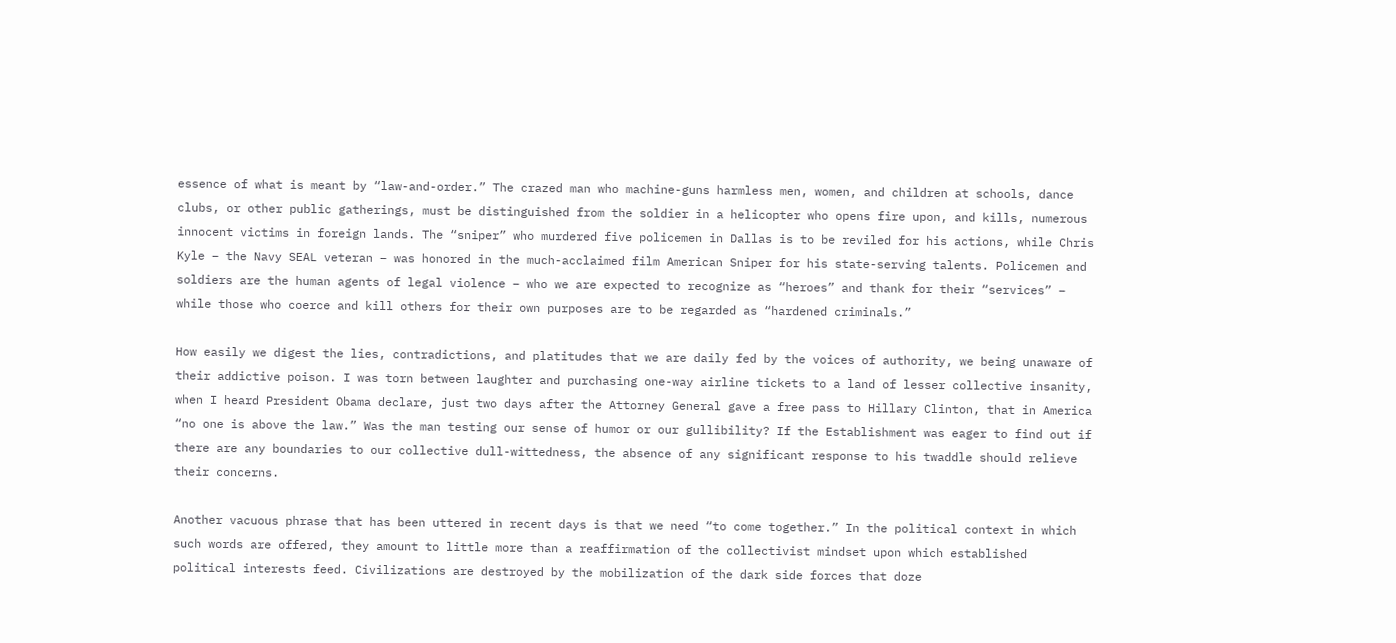essence of what is meant by “law-and-order.” The crazed man who machine-guns harmless men, women, and children at schools, dance clubs, or other public gatherings, must be distinguished from the soldier in a helicopter who opens fire upon, and kills, numerous innocent victims in foreign lands. The “sniper” who murdered five policemen in Dallas is to be reviled for his actions, while Chris Kyle – the Navy SEAL veteran – was honored in the much-acclaimed film American Sniper for his state-serving talents. Policemen and soldiers are the human agents of legal violence – who we are expected to recognize as “heroes” and thank for their “services” – while those who coerce and kill others for their own purposes are to be regarded as “hardened criminals.”

How easily we digest the lies, contradictions, and platitudes that we are daily fed by the voices of authority, we being unaware of their addictive poison. I was torn between laughter and purchasing one-way airline tickets to a land of lesser collective insanity, when I heard President Obama declare, just two days after the Attorney General gave a free pass to Hillary Clinton, that in America “no one is above the law.” Was the man testing our sense of humor or our gullibility? If the Establishment was eager to find out if there are any boundaries to our collective dull-wittedness, the absence of any significant response to his twaddle should relieve their concerns.

Another vacuous phrase that has been uttered in recent days is that we need “to come together.” In the political context in which such words are offered, they amount to little more than a reaffirmation of the collectivist mindset upon which established political interests feed. Civilizations are destroyed by the mobilization of the dark side forces that doze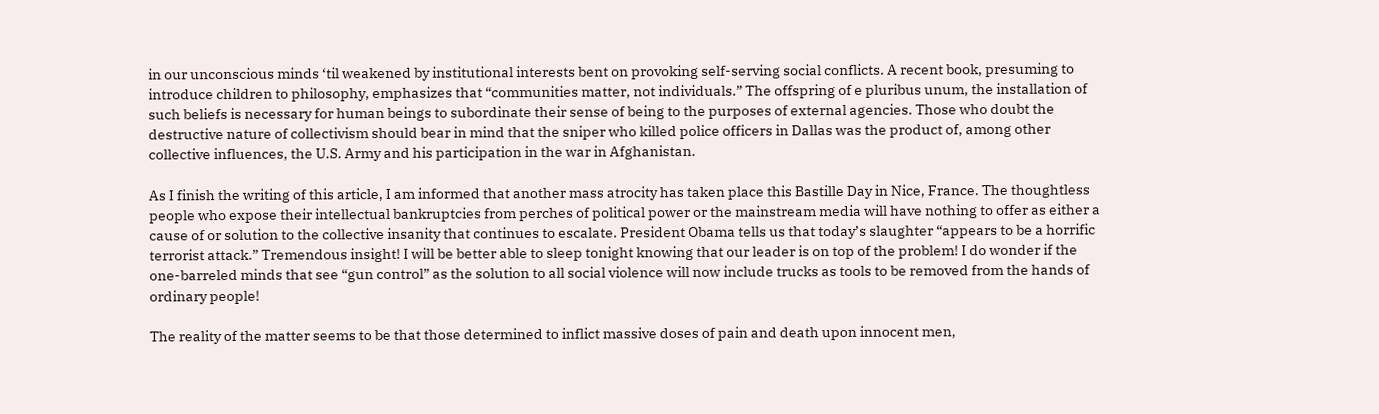in our unconscious minds ‘til weakened by institutional interests bent on provoking self-serving social conflicts. A recent book, presuming to introduce children to philosophy, emphasizes that “communities matter, not individuals.” The offspring of e pluribus unum, the installation of such beliefs is necessary for human beings to subordinate their sense of being to the purposes of external agencies. Those who doubt the destructive nature of collectivism should bear in mind that the sniper who killed police officers in Dallas was the product of, among other collective influences, the U.S. Army and his participation in the war in Afghanistan.

As I finish the writing of this article, I am informed that another mass atrocity has taken place this Bastille Day in Nice, France. The thoughtless people who expose their intellectual bankruptcies from perches of political power or the mainstream media will have nothing to offer as either a cause of or solution to the collective insanity that continues to escalate. President Obama tells us that today’s slaughter “appears to be a horrific terrorist attack.” Tremendous insight! I will be better able to sleep tonight knowing that our leader is on top of the problem! I do wonder if the one-barreled minds that see “gun control” as the solution to all social violence will now include trucks as tools to be removed from the hands of ordinary people!

The reality of the matter seems to be that those determined to inflict massive doses of pain and death upon innocent men,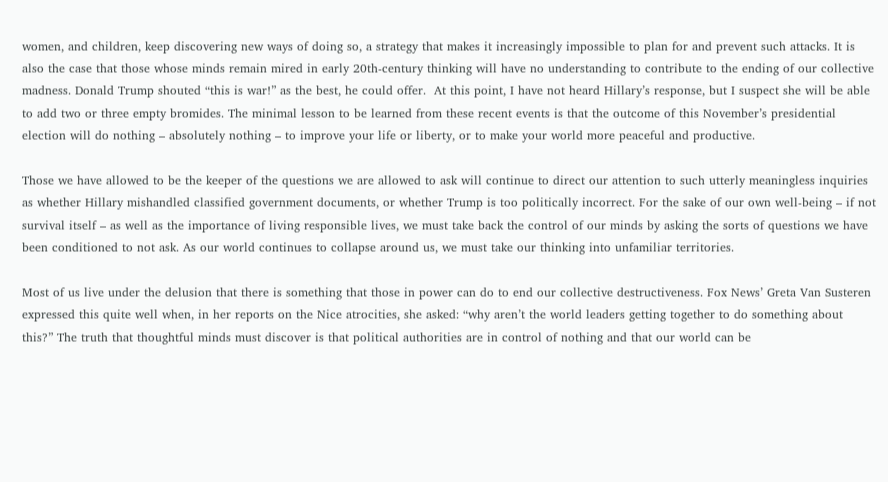women, and children, keep discovering new ways of doing so, a strategy that makes it increasingly impossible to plan for and prevent such attacks. It is also the case that those whose minds remain mired in early 20th-century thinking will have no understanding to contribute to the ending of our collective madness. Donald Trump shouted “this is war!” as the best, he could offer.  At this point, I have not heard Hillary’s response, but I suspect she will be able to add two or three empty bromides. The minimal lesson to be learned from these recent events is that the outcome of this November’s presidential election will do nothing – absolutely nothing – to improve your life or liberty, or to make your world more peaceful and productive.

Those we have allowed to be the keeper of the questions we are allowed to ask will continue to direct our attention to such utterly meaningless inquiries as whether Hillary mishandled classified government documents, or whether Trump is too politically incorrect. For the sake of our own well-being – if not survival itself – as well as the importance of living responsible lives, we must take back the control of our minds by asking the sorts of questions we have been conditioned to not ask. As our world continues to collapse around us, we must take our thinking into unfamiliar territories.

Most of us live under the delusion that there is something that those in power can do to end our collective destructiveness. Fox News’ Greta Van Susteren expressed this quite well when, in her reports on the Nice atrocities, she asked: “why aren’t the world leaders getting together to do something about this?” The truth that thoughtful minds must discover is that political authorities are in control of nothing and that our world can be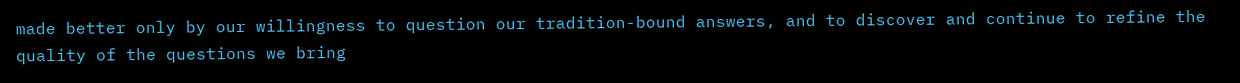made better only by our willingness to question our tradition-bound answers, and to discover and continue to refine the quality of the questions we bring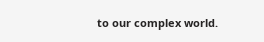to our complex world.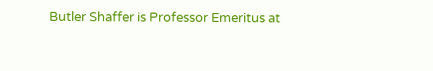Butler Shaffer is Professor Emeritus at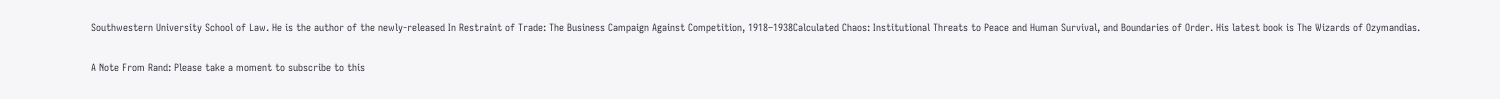Southwestern University School of Law. He is the author of the newly-released In Restraint of Trade: The Business Campaign Against Competition, 1918–1938Calculated Chaos: Institutional Threats to Peace and Human Survival, and Boundaries of Order. His latest book is The Wizards of Ozymandias.

A Note From Rand: Please take a moment to subscribe to this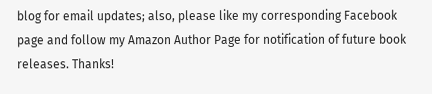blog for email updates; also, please like my corresponding Facebook page and follow my Amazon Author Page for notification of future book releases. Thanks!